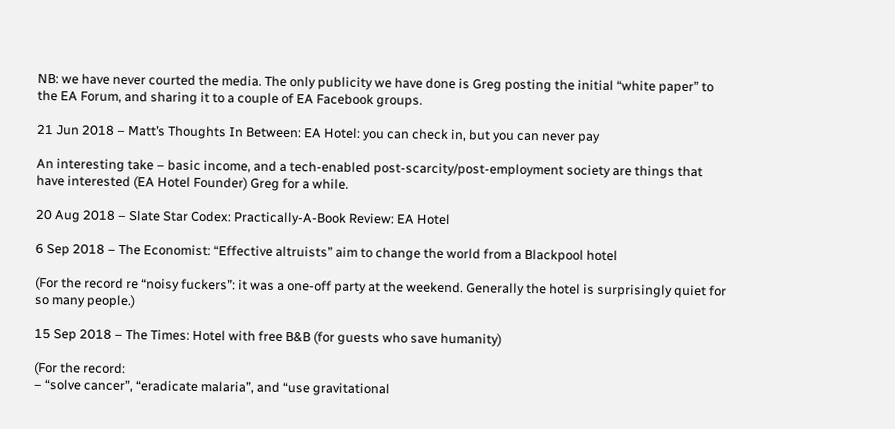NB: we have never courted the media. The only publicity we have done is Greg posting the initial “white paper” to the EA Forum, and sharing it to a couple of EA Facebook groups.

21 Jun 2018 – Matt’s Thoughts In Between: EA Hotel: you can check in, but you can never pay

An interesting take – basic income, and a tech-enabled post-scarcity/post-employment society are things that have interested (EA Hotel Founder) Greg for a while.

20 Aug 2018 – Slate Star Codex: Practically-A-Book Review: EA Hotel

6 Sep 2018 – The Economist: “Effective altruists” aim to change the world from a Blackpool hotel

(For the record re “noisy fuckers”: it was a one-off party at the weekend. Generally the hotel is surprisingly quiet for so many people.)

15 Sep 2018 – The Times: Hotel with free B&B (for guests who save humanity)

(For the record:
– “solve cancer”, “eradicate malaria”, and “use gravitational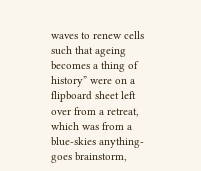waves to renew cells such that ageing becomes a thing of history” were on a flipboard sheet left over from a retreat, which was from a blue-skies anything-goes brainstorm,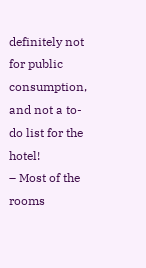definitely not for public consumption, and not a to-do list for the hotel!
– Most of the rooms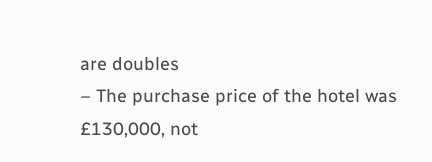are doubles
– The purchase price of the hotel was £130,000, not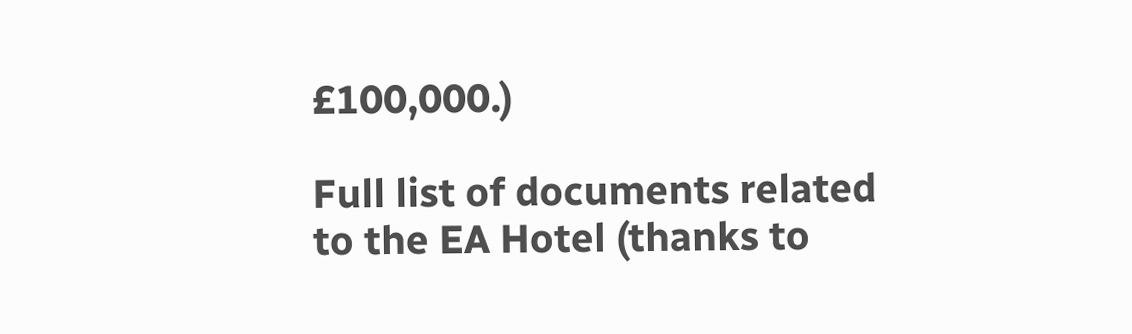£100,000.)

Full list of documents related to the EA Hotel (thanks to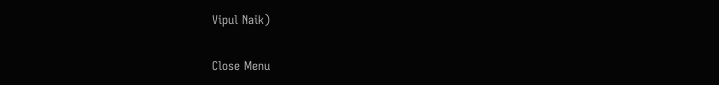Vipul Naik)

Close Menu